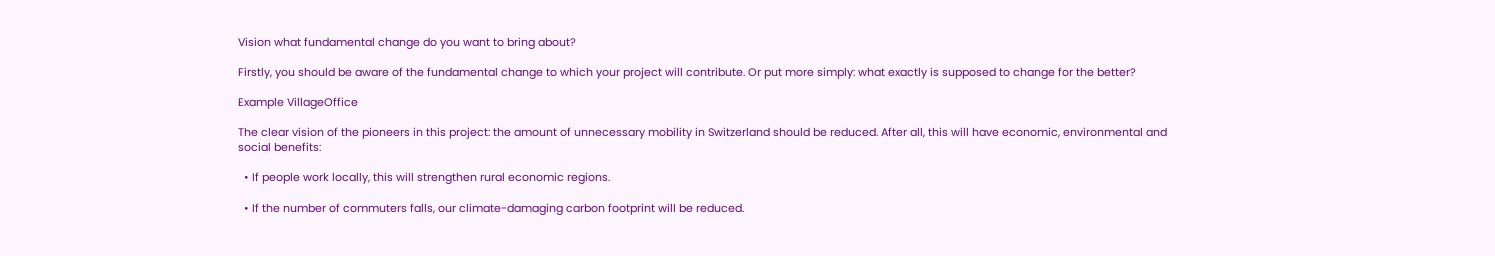Vision what fundamental change do you want to bring about?

Firstly, you should be aware of the fundamental change to which your project will contribute. Or put more simply: what exactly is supposed to change for the better?

Example VillageOffice

The clear vision of the pioneers in this project: the amount of unnecessary mobility in Switzerland should be reduced. After all, this will have economic, environmental and social benefits:

  • If people work locally, this will strengthen rural economic regions.

  • If the number of commuters falls, our climate-damaging carbon footprint will be reduced.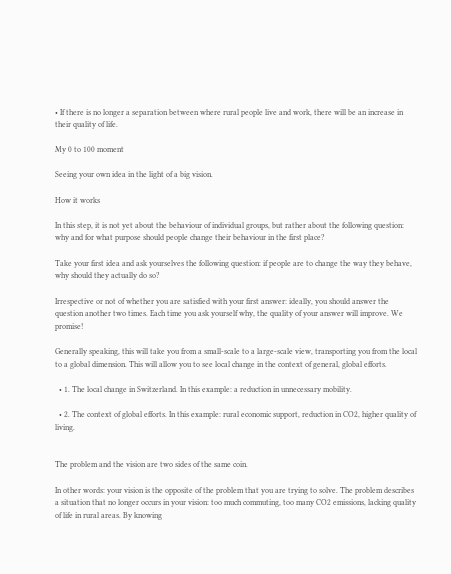• If there is no longer a separation between where rural people live and work, there will be an increase in their quality of life.

My 0 to 100 moment

Seeing your own idea in the light of a big vision.

How it works

In this step, it is not yet about the behaviour of individual groups, but rather about the following question: why and for what purpose should people change their behaviour in the first place?

Take your first idea and ask yourselves the following question: if people are to change the way they behave, why should they actually do so?

Irrespective or not of whether you are satisfied with your first answer: ideally, you should answer the question another two times. Each time you ask yourself why, the quality of your answer will improve. We promise!

Generally speaking, this will take you from a small-scale to a large-scale view, transporting you from the local to a global dimension. This will allow you to see local change in the context of general, global efforts.

  • 1. The local change in Switzerland. In this example: a reduction in unnecessary mobility.

  • 2. The context of global efforts. In this example: rural economic support, reduction in CO2, higher quality of living.


The problem and the vision are two sides of the same coin.

In other words: your vision is the opposite of the problem that you are trying to solve. The problem describes a situation that no longer occurs in your vision: too much commuting, too many CO2 emissions, lacking quality of life in rural areas. By knowing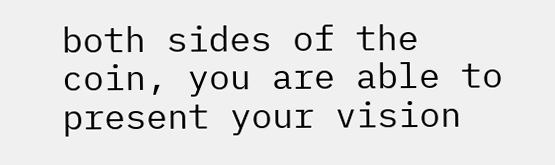both sides of the coin, you are able to present your vision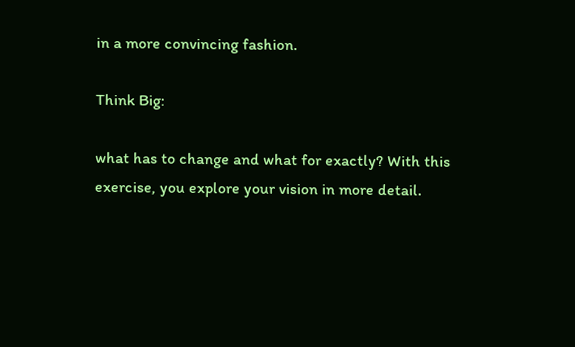in a more convincing fashion.

Think Big:

what has to change and what for exactly? With this exercise, you explore your vision in more detail.